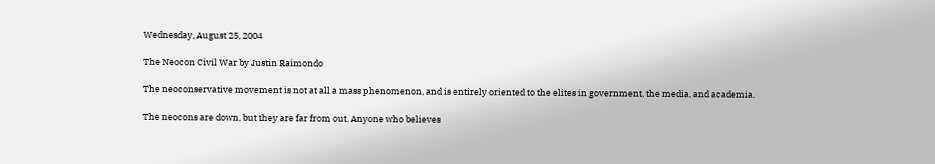Wednesday, August 25, 2004

The Neocon Civil War by Justin Raimondo

The neoconservative movement is not at all a mass phenomenon, and is entirely oriented to the elites in government, the media, and academia.

The neocons are down, but they are far from out. Anyone who believes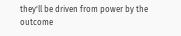they'll be driven from power by the outcome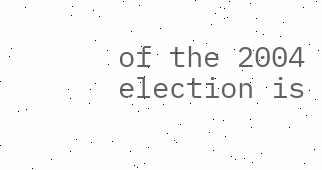of the 2004 election is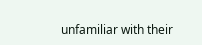unfamiliar with their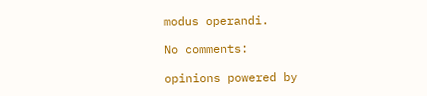modus operandi.

No comments:

opinions powered by